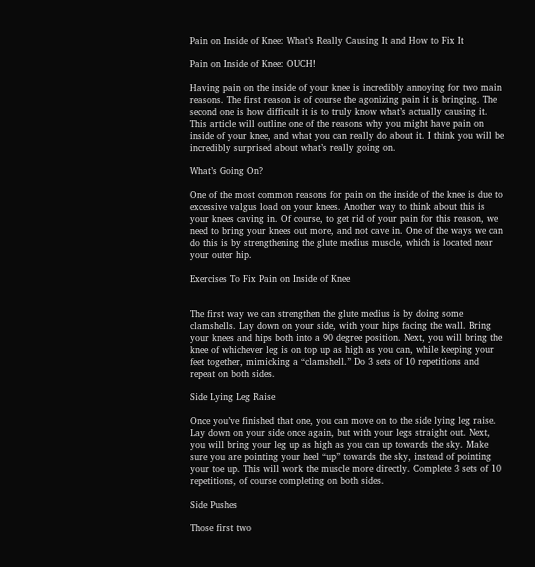Pain on Inside of Knee: What’s Really Causing It and How to Fix It

Pain on Inside of Knee: OUCH!

Having pain on the inside of your knee is incredibly annoying for two main reasons. The first reason is of course the agonizing pain it is bringing. The second one is how difficult it is to truly know what’s actually causing it. This article will outline one of the reasons why you might have pain on inside of your knee, and what you can really do about it. I think you will be incredibly surprised about what’s really going on.

What’s Going On?

One of the most common reasons for pain on the inside of the knee is due to excessive valgus load on your knees. Another way to think about this is your knees caving in. Of course, to get rid of your pain for this reason, we need to bring your knees out more, and not cave in. One of the ways we can do this is by strengthening the glute medius muscle, which is located near your outer hip.

Exercises To Fix Pain on Inside of Knee


The first way we can strengthen the glute medius is by doing some clamshells. Lay down on your side, with your hips facing the wall. Bring your knees and hips both into a 90 degree position. Next, you will bring the knee of whichever leg is on top up as high as you can, while keeping your feet together, mimicking a “clamshell.” Do 3 sets of 10 repetitions and repeat on both sides.

Side Lying Leg Raise

Once you’ve finished that one, you can move on to the side lying leg raise. Lay down on your side once again, but with your legs straight out. Next, you will bring your leg up as high as you can up towards the sky. Make sure you are pointing your heel “up” towards the sky, instead of pointing your toe up. This will work the muscle more directly. Complete 3 sets of 10 repetitions, of course completing on both sides.

Side Pushes

Those first two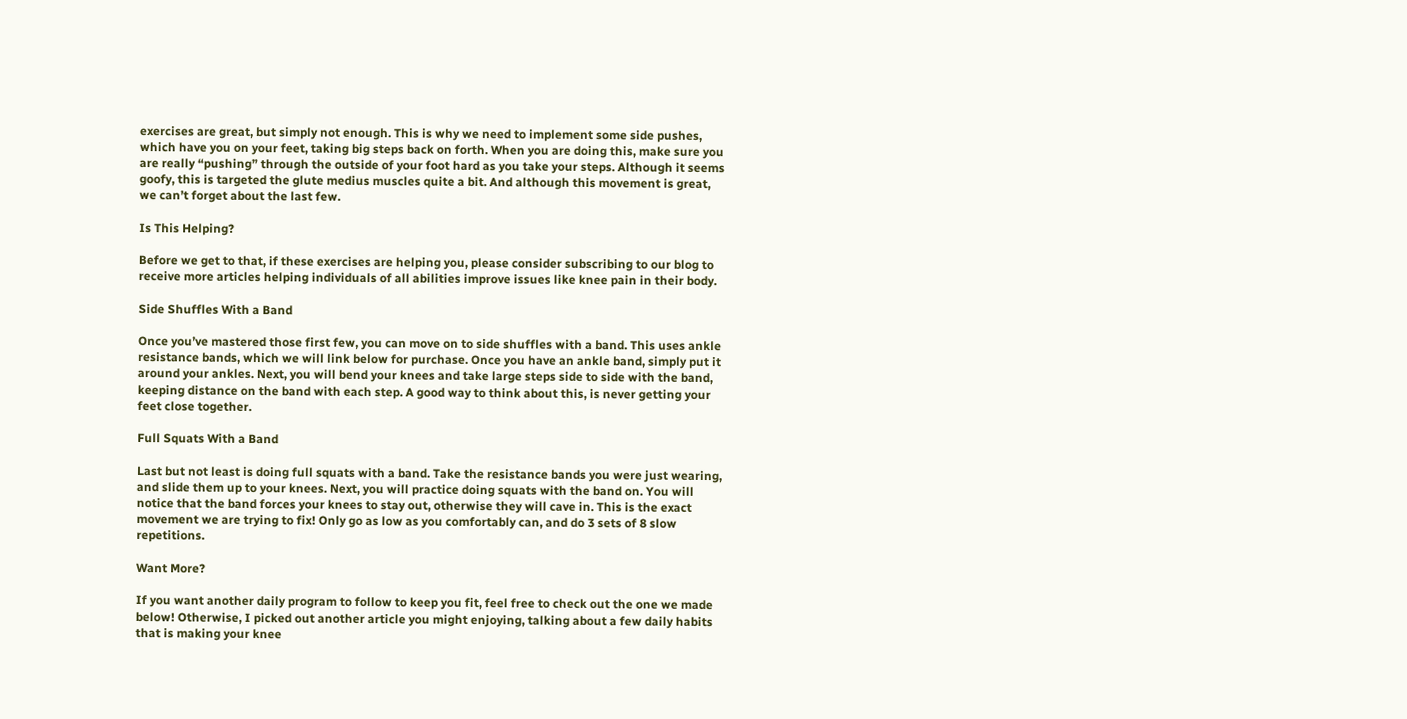exercises are great, but simply not enough. This is why we need to implement some side pushes, which have you on your feet, taking big steps back on forth. When you are doing this, make sure you are really “pushing” through the outside of your foot hard as you take your steps. Although it seems goofy, this is targeted the glute medius muscles quite a bit. And although this movement is great, we can’t forget about the last few.

Is This Helping?

Before we get to that, if these exercises are helping you, please consider subscribing to our blog to receive more articles helping individuals of all abilities improve issues like knee pain in their body.

Side Shuffles With a Band

Once you’ve mastered those first few, you can move on to side shuffles with a band. This uses ankle resistance bands, which we will link below for purchase. Once you have an ankle band, simply put it around your ankles. Next, you will bend your knees and take large steps side to side with the band, keeping distance on the band with each step. A good way to think about this, is never getting your feet close together.

Full Squats With a Band

Last but not least is doing full squats with a band. Take the resistance bands you were just wearing, and slide them up to your knees. Next, you will practice doing squats with the band on. You will notice that the band forces your knees to stay out, otherwise they will cave in. This is the exact movement we are trying to fix! Only go as low as you comfortably can, and do 3 sets of 8 slow repetitions.

Want More?

If you want another daily program to follow to keep you fit, feel free to check out the one we made below! Otherwise, I picked out another article you might enjoying, talking about a few daily habits that is making your knee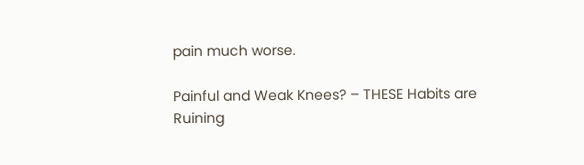pain much worse.

Painful and Weak Knees? – THESE Habits are Ruining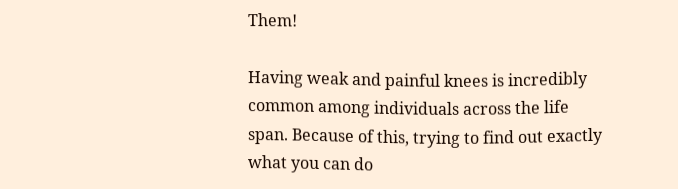Them!

Having weak and painful knees is incredibly common among individuals across the life span. Because of this, trying to find out exactly what you can do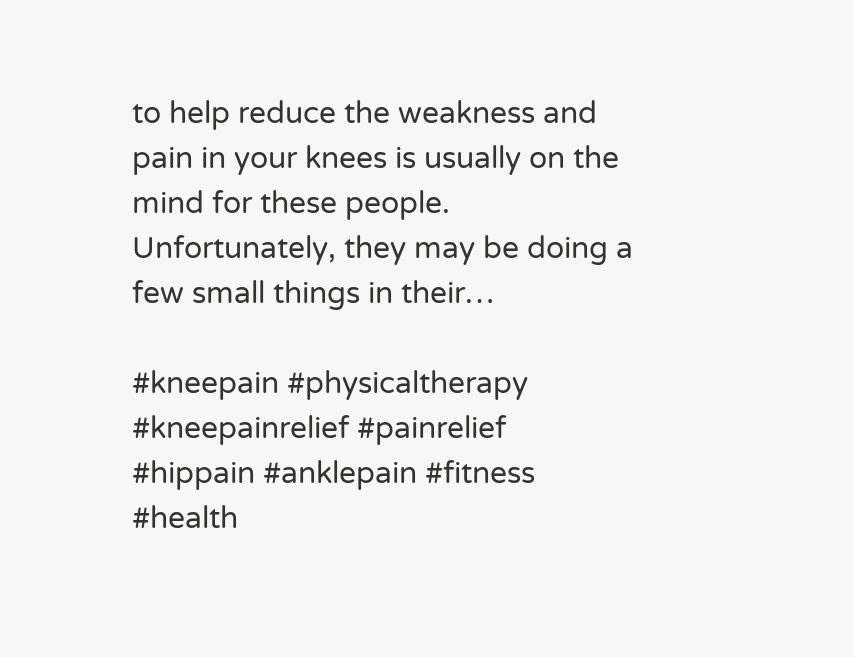to help reduce the weakness and pain in your knees is usually on the mind for these people. Unfortunately, they may be doing a few small things in their…

#kneepain #physicaltherapy #kneepainrelief #painrelief #hippain #anklepain #fitness #health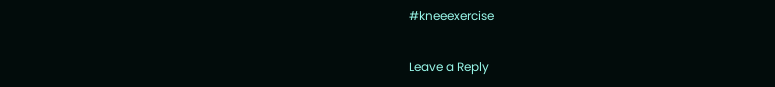#kneeexercise

Leave a Reply